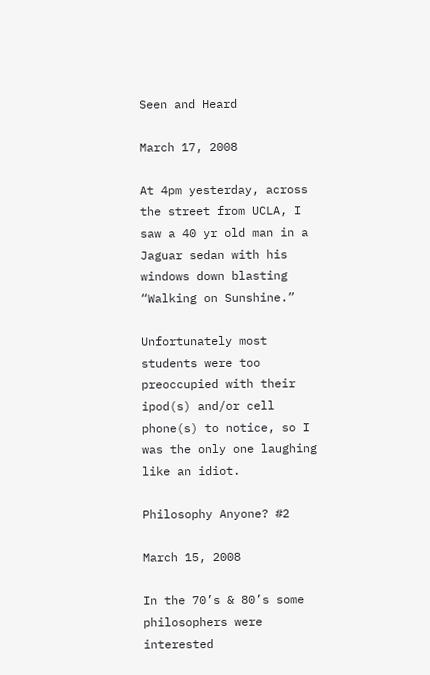Seen and Heard

March 17, 2008

At 4pm yesterday, across the street from UCLA, I saw a 40 yr old man in a Jaguar sedan with his windows down blasting “Walking on Sunshine.”

Unfortunately most students were too preoccupied with their ipod(s) and/or cell phone(s) to notice, so I was the only one laughing like an idiot.

Philosophy Anyone? #2

March 15, 2008

In the 70’s & 80’s some philosophers were interested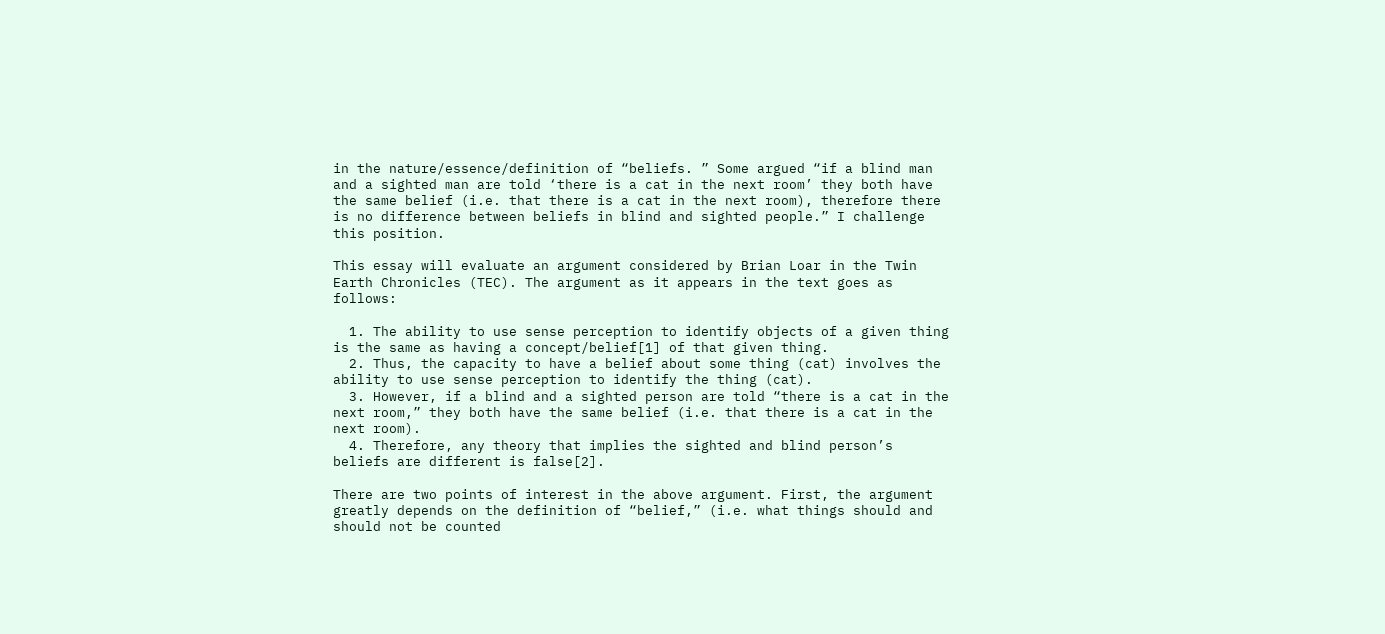in the nature/essence/definition of “beliefs. ” Some argued “if a blind man and a sighted man are told ‘there is a cat in the next room’ they both have the same belief (i.e. that there is a cat in the next room), therefore there is no difference between beliefs in blind and sighted people.” I challenge this position.

This essay will evaluate an argument considered by Brian Loar in the Twin Earth Chronicles (TEC). The argument as it appears in the text goes as follows:

  1. The ability to use sense perception to identify objects of a given thing is the same as having a concept/belief[1] of that given thing.
  2. Thus, the capacity to have a belief about some thing (cat) involves the ability to use sense perception to identify the thing (cat).
  3. However, if a blind and a sighted person are told “there is a cat in the next room,” they both have the same belief (i.e. that there is a cat in the next room).
  4. Therefore, any theory that implies the sighted and blind person’s beliefs are different is false[2].

There are two points of interest in the above argument. First, the argument greatly depends on the definition of “belief,” (i.e. what things should and should not be counted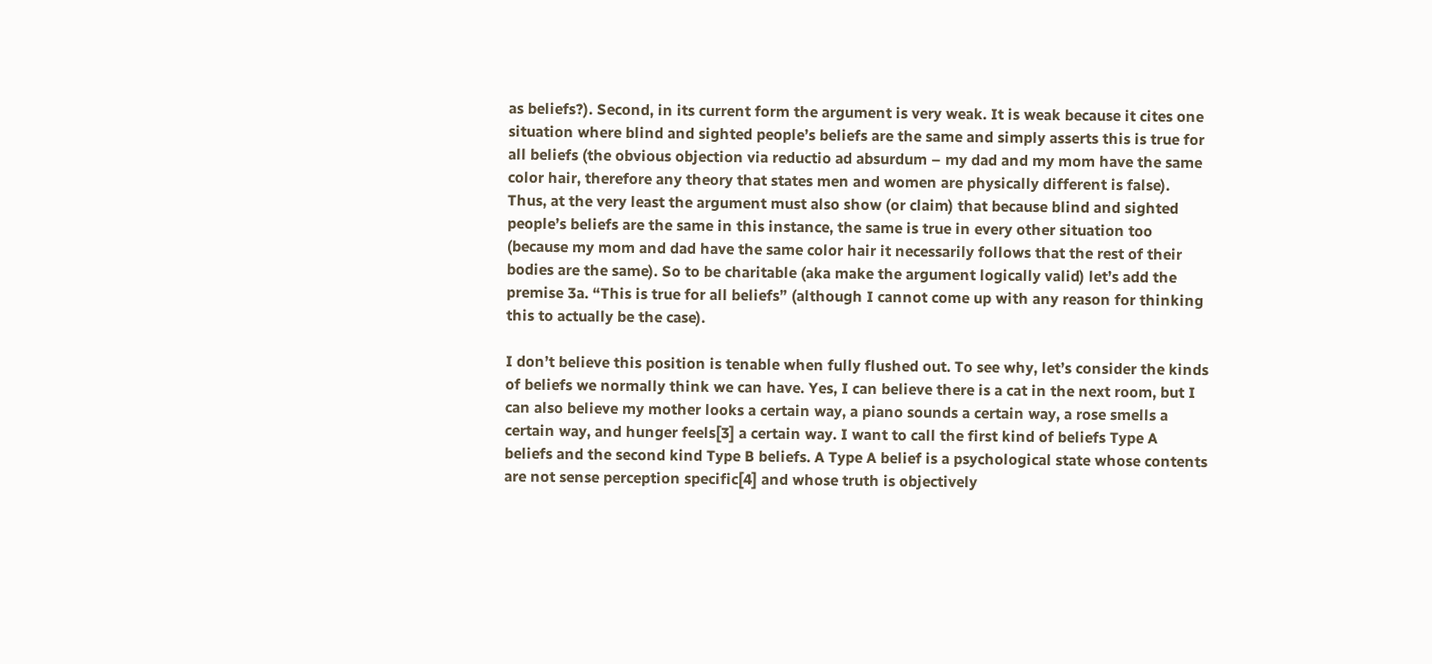as beliefs?). Second, in its current form the argument is very weak. It is weak because it cites one situation where blind and sighted people’s beliefs are the same and simply asserts this is true for all beliefs (the obvious objection via reductio ad absurdum – my dad and my mom have the same color hair, therefore any theory that states men and women are physically different is false). Thus, at the very least the argument must also show (or claim) that because blind and sighted people’s beliefs are the same in this instance, the same is true in every other situation too (because my mom and dad have the same color hair it necessarily follows that the rest of their bodies are the same). So to be charitable (aka make the argument logically valid) let’s add the premise 3a. “This is true for all beliefs” (although I cannot come up with any reason for thinking this to actually be the case).

I don’t believe this position is tenable when fully flushed out. To see why, let’s consider the kinds of beliefs we normally think we can have. Yes, I can believe there is a cat in the next room, but I can also believe my mother looks a certain way, a piano sounds a certain way, a rose smells a certain way, and hunger feels[3] a certain way. I want to call the first kind of beliefs Type A beliefs and the second kind Type B beliefs. A Type A belief is a psychological state whose contents are not sense perception specific[4] and whose truth is objectively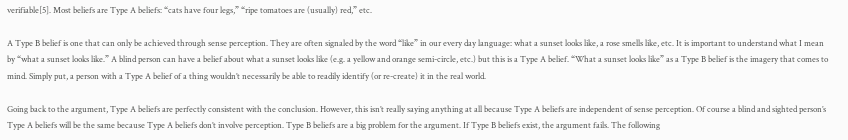verifiable[5]. Most beliefs are Type A beliefs: “cats have four legs,” “ripe tomatoes are (usually) red,” etc.

A Type B belief is one that can only be achieved through sense perception. They are often signaled by the word “like” in our every day language: what a sunset looks like, a rose smells like, etc. It is important to understand what I mean by “what a sunset looks like.” A blind person can have a belief about what a sunset looks like (e.g. a yellow and orange semi-circle, etc.) but this is a Type A belief. “What a sunset looks like” as a Type B belief is the imagery that comes to mind. Simply put, a person with a Type A belief of a thing wouldn’t necessarily be able to readily identify (or re-create) it in the real world.

Going back to the argument, Type A beliefs are perfectly consistent with the conclusion. However, this isn’t really saying anything at all because Type A beliefs are independent of sense perception. Of course a blind and sighted person’s Type A beliefs will be the same because Type A beliefs don’t involve perception. Type B beliefs are a big problem for the argument. If Type B beliefs exist, the argument fails. The following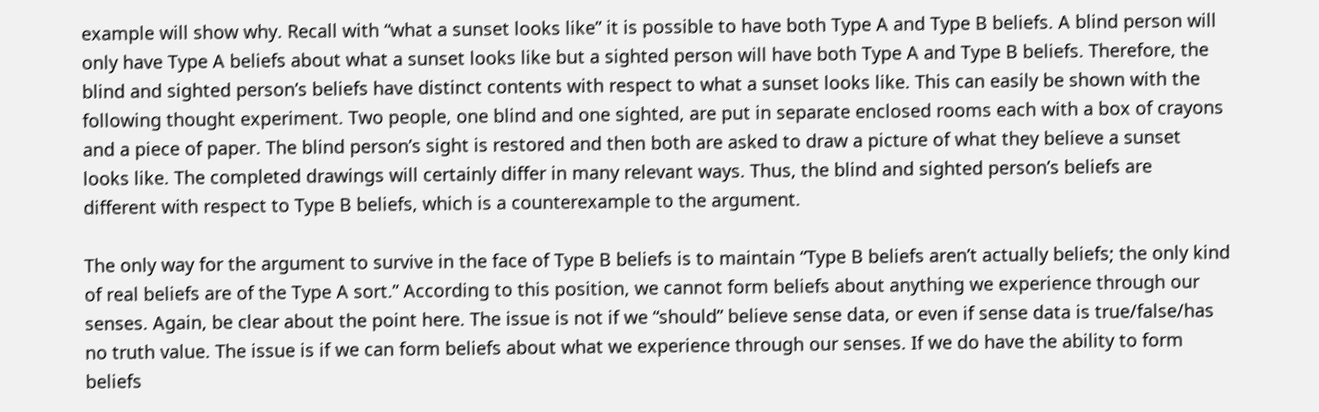example will show why. Recall with “what a sunset looks like” it is possible to have both Type A and Type B beliefs. A blind person will only have Type A beliefs about what a sunset looks like but a sighted person will have both Type A and Type B beliefs. Therefore, the blind and sighted person’s beliefs have distinct contents with respect to what a sunset looks like. This can easily be shown with the following thought experiment. Two people, one blind and one sighted, are put in separate enclosed rooms each with a box of crayons and a piece of paper. The blind person’s sight is restored and then both are asked to draw a picture of what they believe a sunset looks like. The completed drawings will certainly differ in many relevant ways. Thus, the blind and sighted person’s beliefs are different with respect to Type B beliefs, which is a counterexample to the argument.

The only way for the argument to survive in the face of Type B beliefs is to maintain “Type B beliefs aren’t actually beliefs; the only kind of real beliefs are of the Type A sort.” According to this position, we cannot form beliefs about anything we experience through our senses. Again, be clear about the point here. The issue is not if we “should” believe sense data, or even if sense data is true/false/has no truth value. The issue is if we can form beliefs about what we experience through our senses. If we do have the ability to form beliefs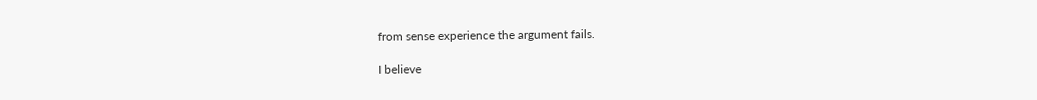from sense experience the argument fails.

I believe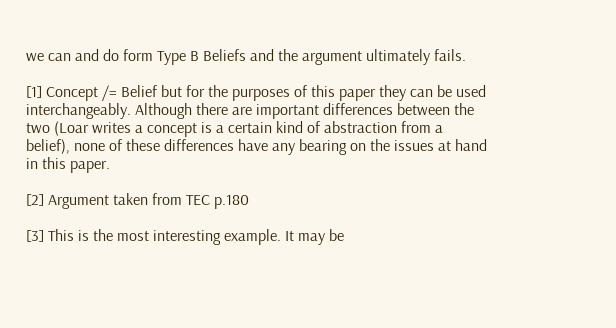we can and do form Type B Beliefs and the argument ultimately fails.

[1] Concept /= Belief but for the purposes of this paper they can be used interchangeably. Although there are important differences between the two (Loar writes a concept is a certain kind of abstraction from a belief), none of these differences have any bearing on the issues at hand in this paper.

[2] Argument taken from TEC p.180

[3] This is the most interesting example. It may be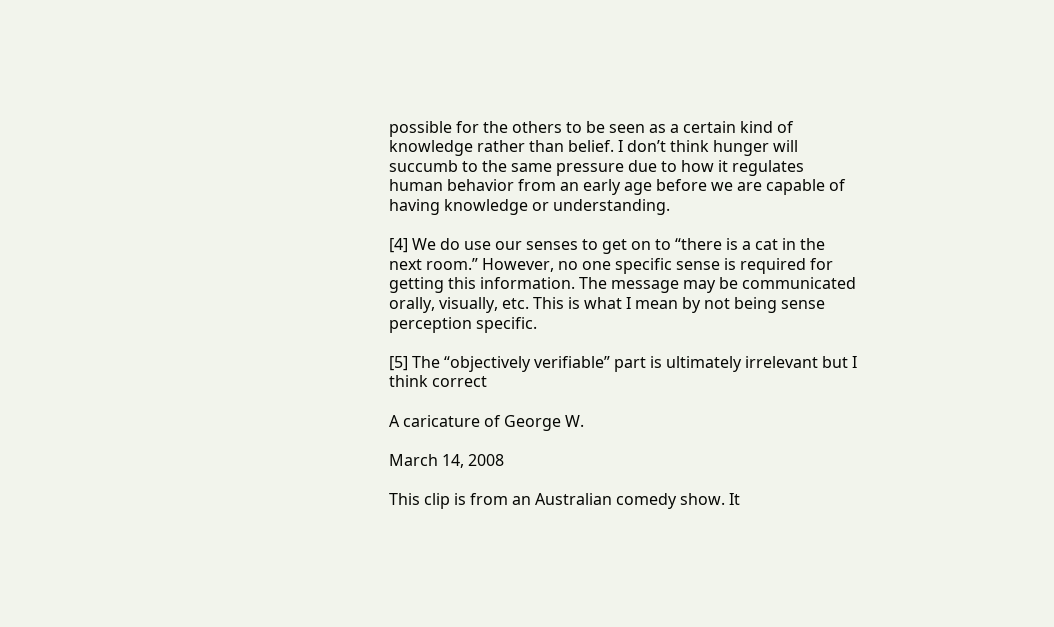possible for the others to be seen as a certain kind of knowledge rather than belief. I don’t think hunger will succumb to the same pressure due to how it regulates human behavior from an early age before we are capable of having knowledge or understanding.

[4] We do use our senses to get on to “there is a cat in the next room.” However, no one specific sense is required for getting this information. The message may be communicated orally, visually, etc. This is what I mean by not being sense perception specific.

[5] The “objectively verifiable” part is ultimately irrelevant but I think correct

A caricature of George W.

March 14, 2008

This clip is from an Australian comedy show. It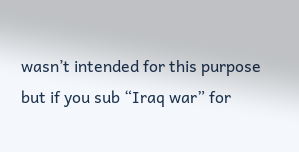wasn’t intended for this purpose but if you sub “Iraq war” for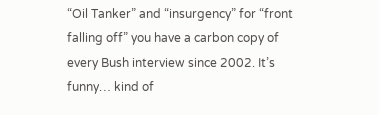“Oil Tanker” and “insurgency” for “front falling off” you have a carbon copy of every Bush interview since 2002. It’s funny… kind of